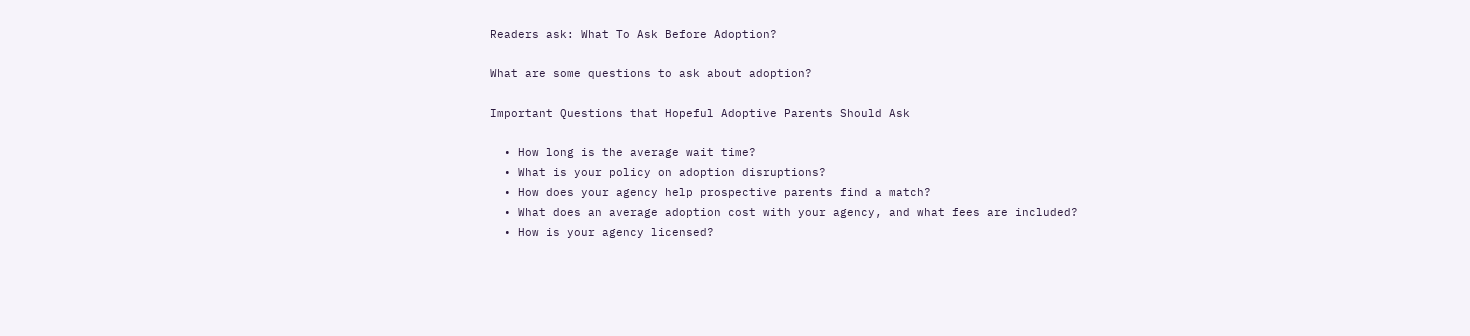Readers ask: What To Ask Before Adoption?

What are some questions to ask about adoption?

Important Questions that Hopeful Adoptive Parents Should Ask

  • How long is the average wait time?
  • What is your policy on adoption disruptions?
  • How does your agency help prospective parents find a match?
  • What does an average adoption cost with your agency, and what fees are included?
  • How is your agency licensed?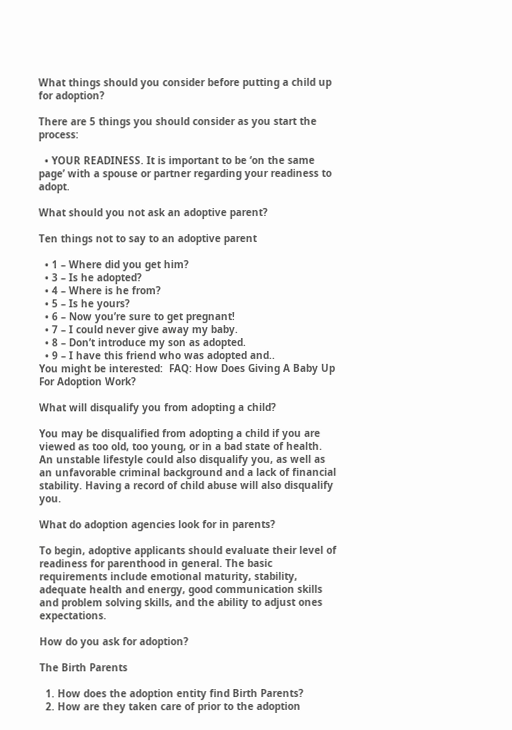What things should you consider before putting a child up for adoption?

There are 5 things you should consider as you start the process:

  • YOUR READINESS. It is important to be ‘on the same page’ with a spouse or partner regarding your readiness to adopt.

What should you not ask an adoptive parent?

Ten things not to say to an adoptive parent

  • 1 – Where did you get him?
  • 3 – Is he adopted?
  • 4 – Where is he from?
  • 5 – Is he yours?
  • 6 – Now you’re sure to get pregnant!
  • 7 – I could never give away my baby.
  • 8 – Don’t introduce my son as adopted.
  • 9 – I have this friend who was adopted and..
You might be interested:  FAQ: How Does Giving A Baby Up For Adoption Work?

What will disqualify you from adopting a child?

You may be disqualified from adopting a child if you are viewed as too old, too young, or in a bad state of health. An unstable lifestyle could also disqualify you, as well as an unfavorable criminal background and a lack of financial stability. Having a record of child abuse will also disqualify you.

What do adoption agencies look for in parents?

To begin, adoptive applicants should evaluate their level of readiness for parenthood in general. The basic requirements include emotional maturity, stability, adequate health and energy, good communication skills and problem solving skills, and the ability to adjust ones expectations.

How do you ask for adoption?

The Birth Parents

  1. How does the adoption entity find Birth Parents?
  2. How are they taken care of prior to the adoption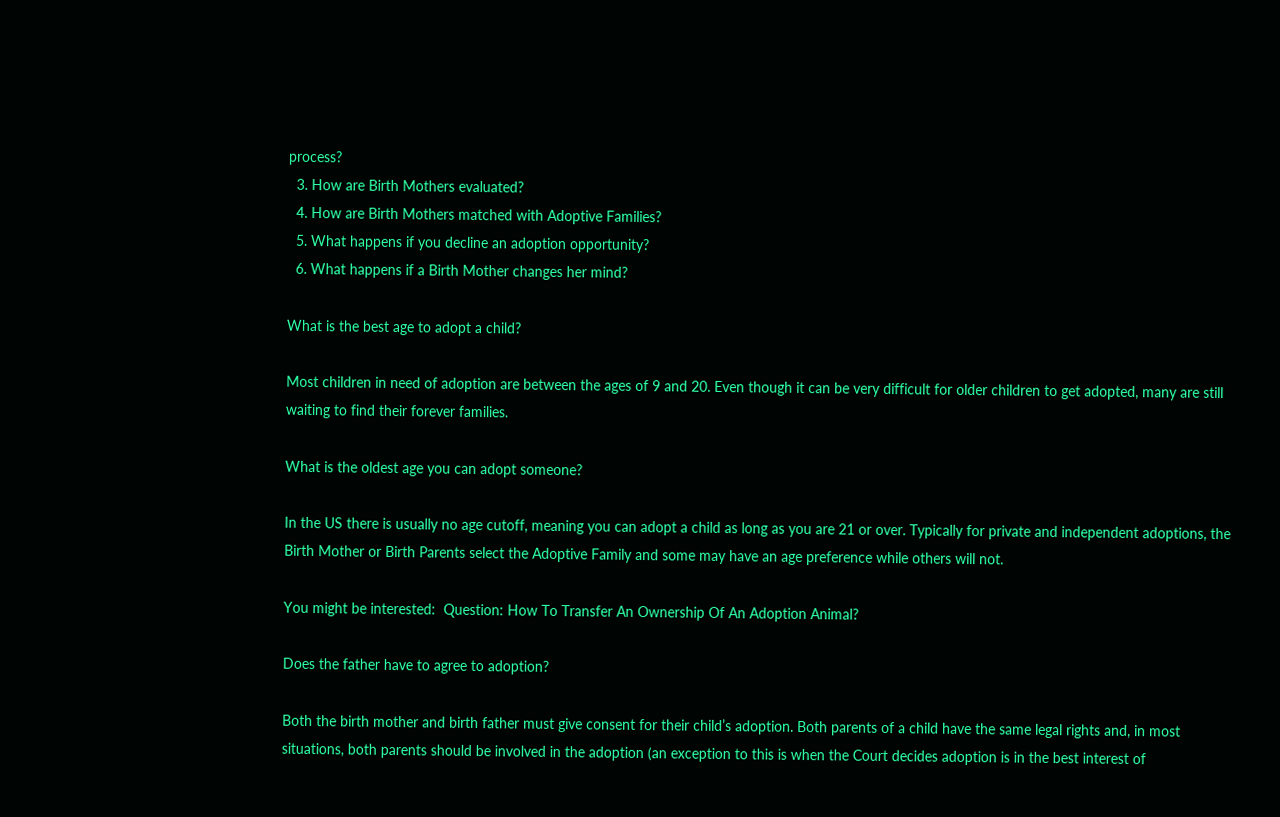process?
  3. How are Birth Mothers evaluated?
  4. How are Birth Mothers matched with Adoptive Families?
  5. What happens if you decline an adoption opportunity?
  6. What happens if a Birth Mother changes her mind?

What is the best age to adopt a child?

Most children in need of adoption are between the ages of 9 and 20. Even though it can be very difficult for older children to get adopted, many are still waiting to find their forever families.

What is the oldest age you can adopt someone?

In the US there is usually no age cutoff, meaning you can adopt a child as long as you are 21 or over. Typically for private and independent adoptions, the Birth Mother or Birth Parents select the Adoptive Family and some may have an age preference while others will not.

You might be interested:  Question: How To Transfer An Ownership Of An Adoption Animal?

Does the father have to agree to adoption?

Both the birth mother and birth father must give consent for their child’s adoption. Both parents of a child have the same legal rights and, in most situations, both parents should be involved in the adoption (an exception to this is when the Court decides adoption is in the best interest of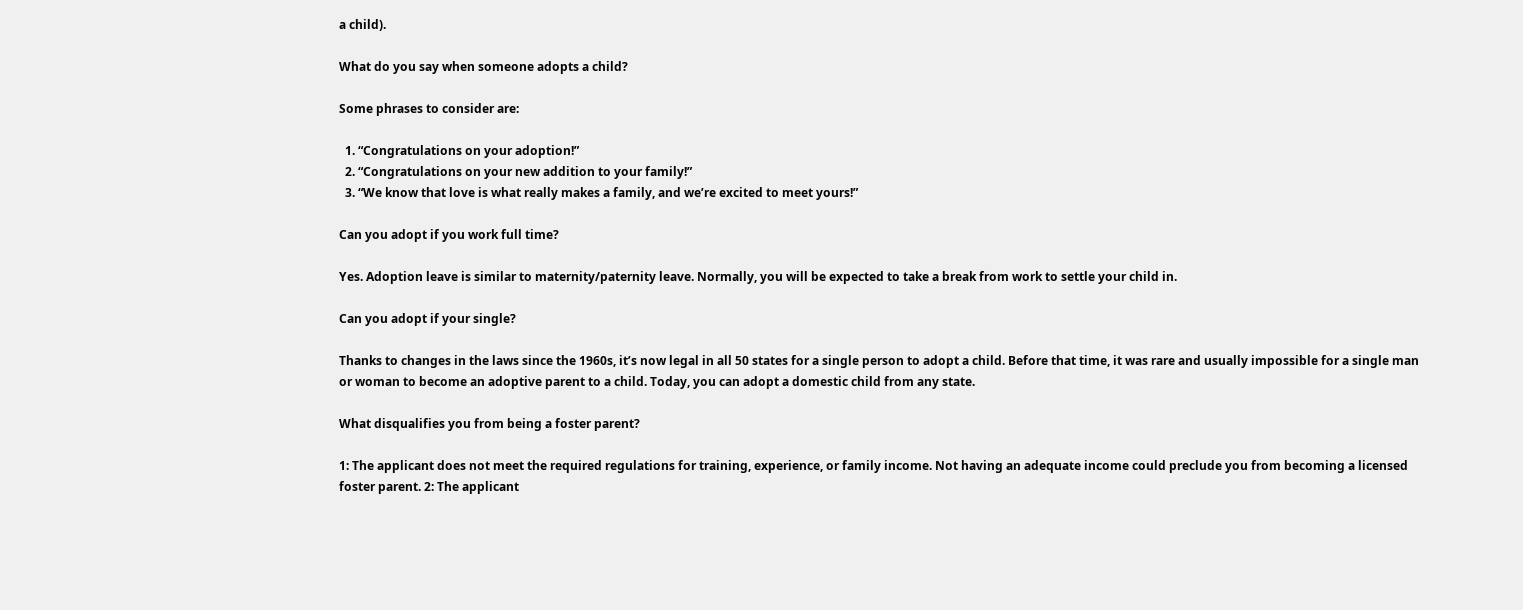a child).

What do you say when someone adopts a child?

Some phrases to consider are:

  1. “Congratulations on your adoption!”
  2. “Congratulations on your new addition to your family!”
  3. “We know that love is what really makes a family, and we’re excited to meet yours!”

Can you adopt if you work full time?

Yes. Adoption leave is similar to maternity/paternity leave. Normally, you will be expected to take a break from work to settle your child in.

Can you adopt if your single?

Thanks to changes in the laws since the 1960s, it’s now legal in all 50 states for a single person to adopt a child. Before that time, it was rare and usually impossible for a single man or woman to become an adoptive parent to a child. Today, you can adopt a domestic child from any state.

What disqualifies you from being a foster parent?

1: The applicant does not meet the required regulations for training, experience, or family income. Not having an adequate income could preclude you from becoming a licensed foster parent. 2: The applicant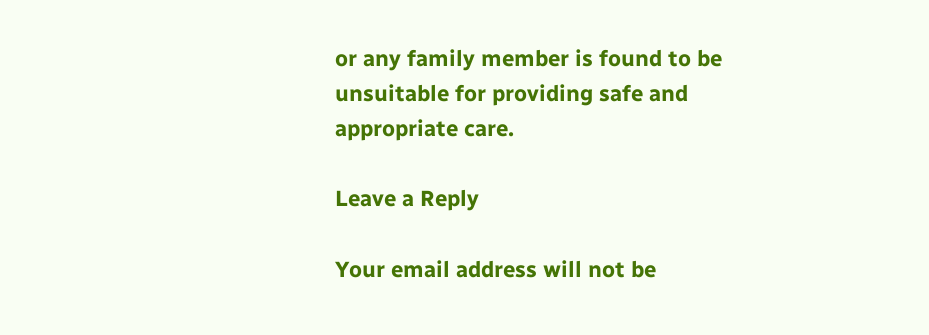or any family member is found to be unsuitable for providing safe and appropriate care.

Leave a Reply

Your email address will not be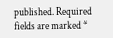published. Required fields are marked *